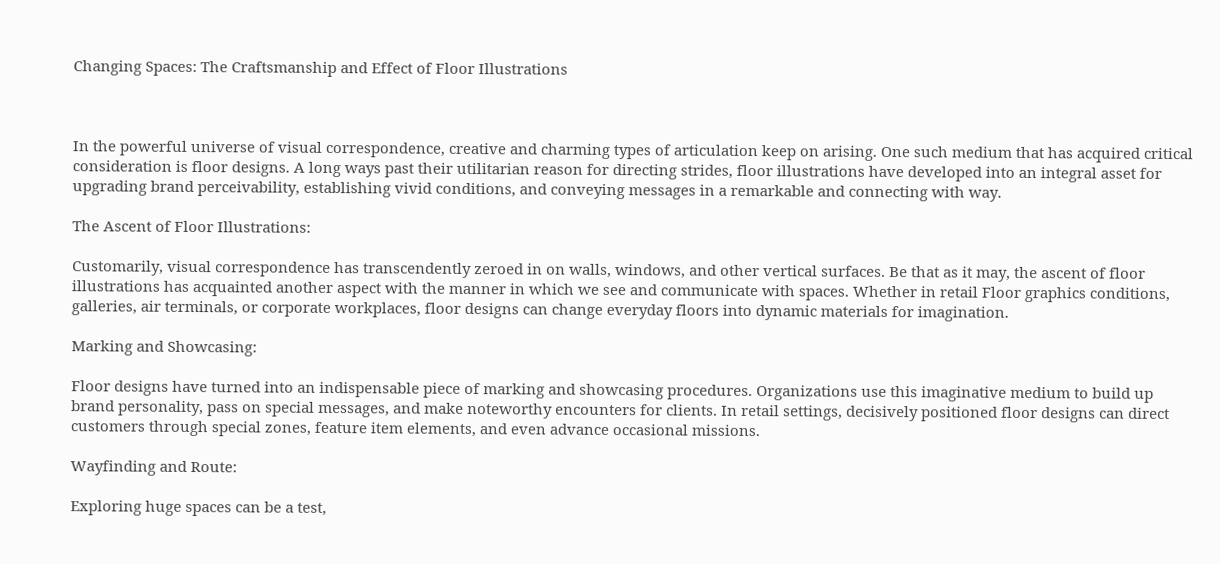Changing Spaces: The Craftsmanship and Effect of Floor Illustrations



In the powerful universe of visual correspondence, creative and charming types of articulation keep on arising. One such medium that has acquired critical consideration is floor designs. A long ways past their utilitarian reason for directing strides, floor illustrations have developed into an integral asset for upgrading brand perceivability, establishing vivid conditions, and conveying messages in a remarkable and connecting with way.

The Ascent of Floor Illustrations:

Customarily, visual correspondence has transcendently zeroed in on walls, windows, and other vertical surfaces. Be that as it may, the ascent of floor illustrations has acquainted another aspect with the manner in which we see and communicate with spaces. Whether in retail Floor graphics conditions, galleries, air terminals, or corporate workplaces, floor designs can change everyday floors into dynamic materials for imagination.

Marking and Showcasing:

Floor designs have turned into an indispensable piece of marking and showcasing procedures. Organizations use this imaginative medium to build up brand personality, pass on special messages, and make noteworthy encounters for clients. In retail settings, decisively positioned floor designs can direct customers through special zones, feature item elements, and even advance occasional missions.

Wayfinding and Route:

Exploring huge spaces can be a test,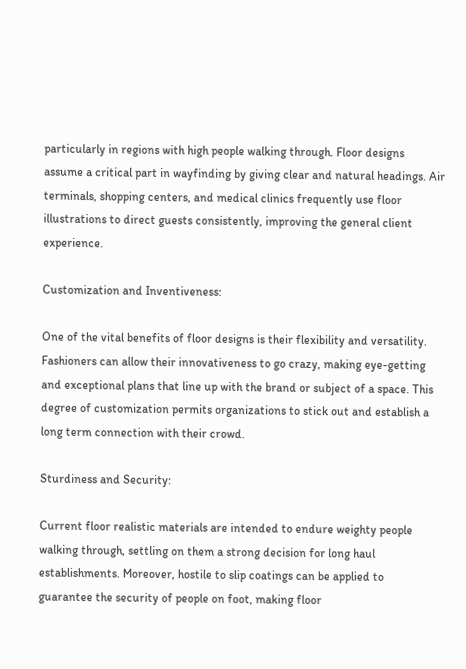particularly in regions with high people walking through. Floor designs assume a critical part in wayfinding by giving clear and natural headings. Air terminals, shopping centers, and medical clinics frequently use floor illustrations to direct guests consistently, improving the general client experience.

Customization and Inventiveness:

One of the vital benefits of floor designs is their flexibility and versatility. Fashioners can allow their innovativeness to go crazy, making eye-getting and exceptional plans that line up with the brand or subject of a space. This degree of customization permits organizations to stick out and establish a long term connection with their crowd.

Sturdiness and Security:

Current floor realistic materials are intended to endure weighty people walking through, settling on them a strong decision for long haul establishments. Moreover, hostile to slip coatings can be applied to guarantee the security of people on foot, making floor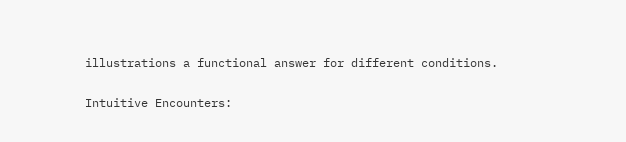illustrations a functional answer for different conditions.

Intuitive Encounters: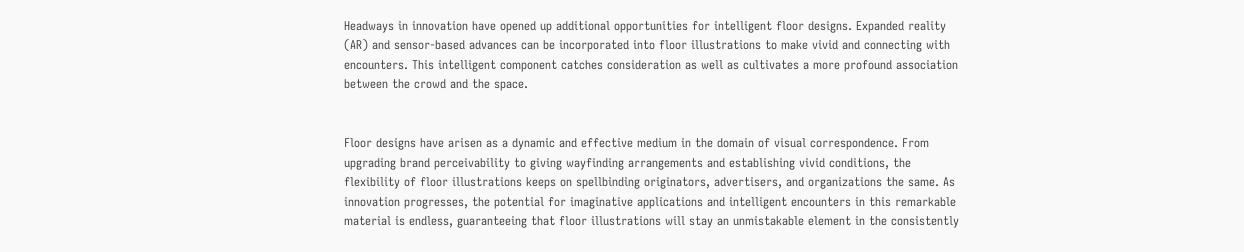Headways in innovation have opened up additional opportunities for intelligent floor designs. Expanded reality (AR) and sensor-based advances can be incorporated into floor illustrations to make vivid and connecting with encounters. This intelligent component catches consideration as well as cultivates a more profound association between the crowd and the space.


Floor designs have arisen as a dynamic and effective medium in the domain of visual correspondence. From upgrading brand perceivability to giving wayfinding arrangements and establishing vivid conditions, the flexibility of floor illustrations keeps on spellbinding originators, advertisers, and organizations the same. As innovation progresses, the potential for imaginative applications and intelligent encounters in this remarkable material is endless, guaranteeing that floor illustrations will stay an unmistakable element in the consistently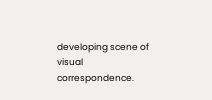developing scene of visual correspondence.